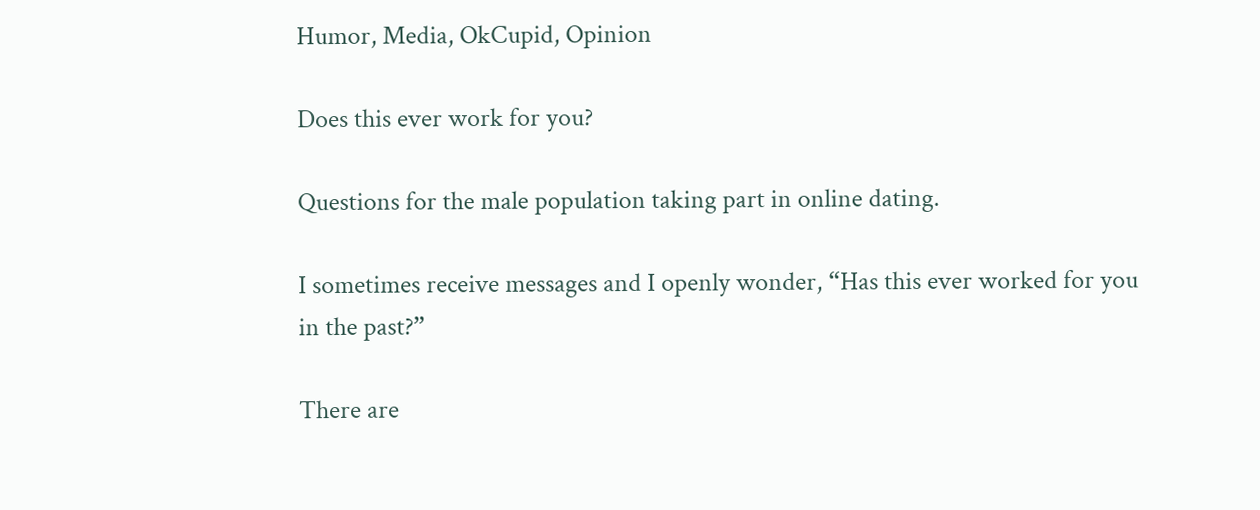Humor, Media, OkCupid, Opinion

Does this ever work for you?

Questions for the male population taking part in online dating.

I sometimes receive messages and I openly wonder, “Has this ever worked for you in the past?”

There are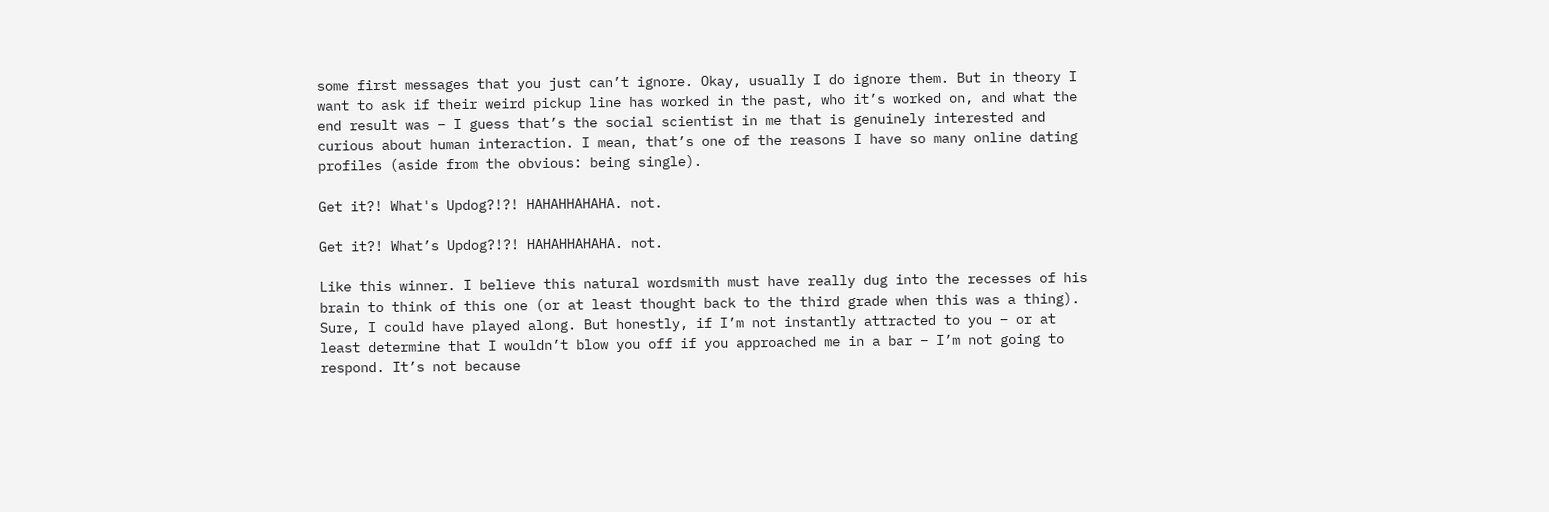some first messages that you just can’t ignore. Okay, usually I do ignore them. But in theory I want to ask if their weird pickup line has worked in the past, who it’s worked on, and what the end result was – I guess that’s the social scientist in me that is genuinely interested and curious about human interaction. I mean, that’s one of the reasons I have so many online dating profiles (aside from the obvious: being single).

Get it?! What's Updog?!?! HAHAHHAHAHA. not.

Get it?! What’s Updog?!?! HAHAHHAHAHA. not.

Like this winner. I believe this natural wordsmith must have really dug into the recesses of his brain to think of this one (or at least thought back to the third grade when this was a thing). Sure, I could have played along. But honestly, if I’m not instantly attracted to you – or at least determine that I wouldn’t blow you off if you approached me in a bar – I’m not going to respond. It’s not because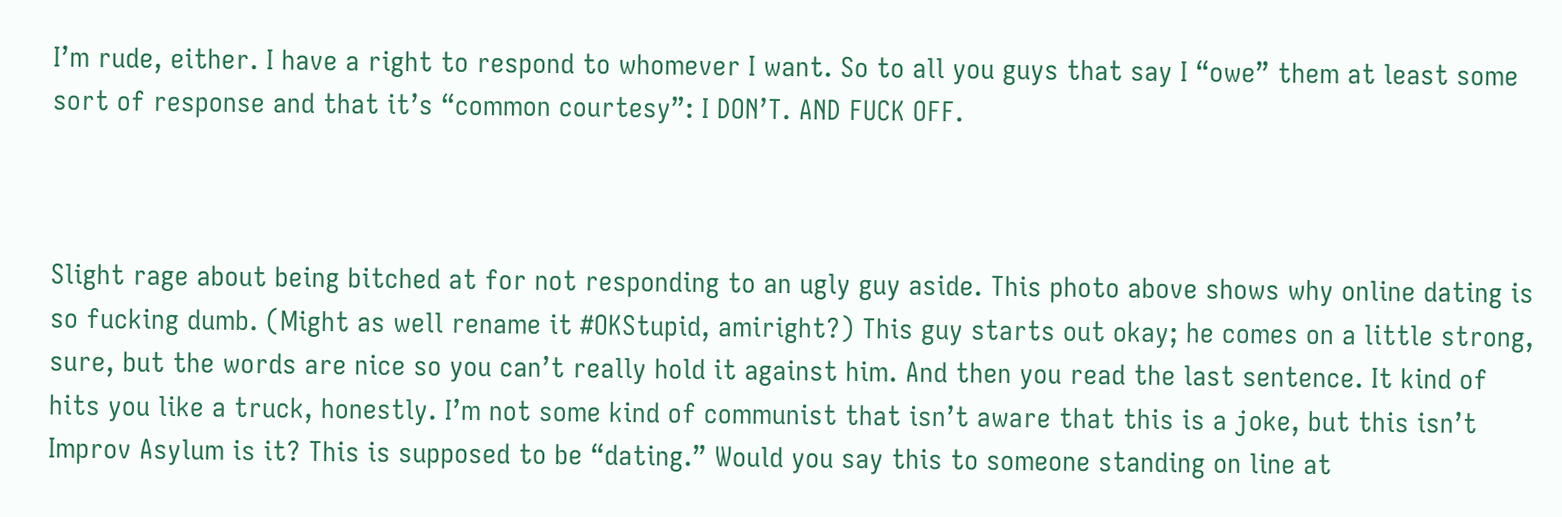I’m rude, either. I have a right to respond to whomever I want. So to all you guys that say I “owe” them at least some sort of response and that it’s “common courtesy”: I DON’T. AND FUCK OFF.



Slight rage about being bitched at for not responding to an ugly guy aside. This photo above shows why online dating is so fucking dumb. (Might as well rename it #OKStupid, amiright?) This guy starts out okay; he comes on a little strong, sure, but the words are nice so you can’t really hold it against him. And then you read the last sentence. It kind of hits you like a truck, honestly. I’m not some kind of communist that isn’t aware that this is a joke, but this isn’t Improv Asylum is it? This is supposed to be “dating.” Would you say this to someone standing on line at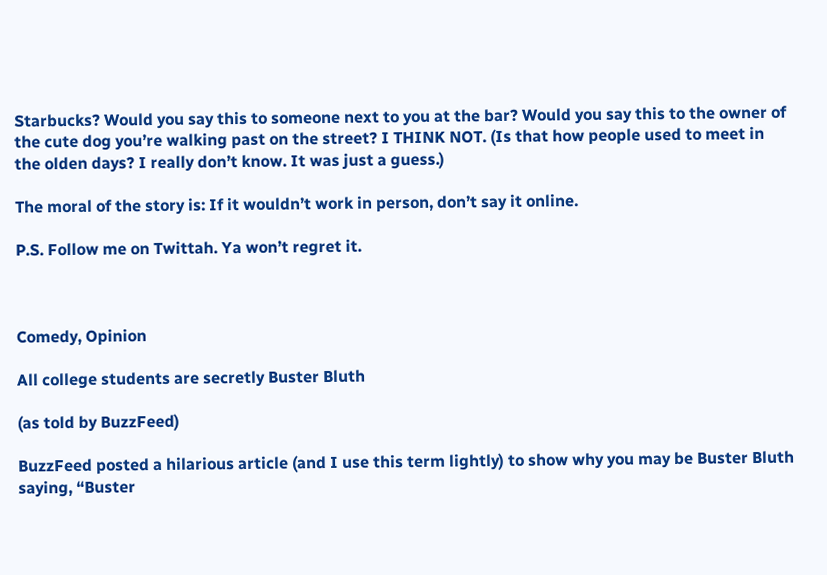Starbucks? Would you say this to someone next to you at the bar? Would you say this to the owner of the cute dog you’re walking past on the street? I THINK NOT. (Is that how people used to meet in the olden days? I really don’t know. It was just a guess.)

The moral of the story is: If it wouldn’t work in person, don’t say it online.

P.S. Follow me on Twittah. Ya won’t regret it.



Comedy, Opinion

All college students are secretly Buster Bluth

(as told by BuzzFeed)

BuzzFeed posted a hilarious article (and I use this term lightly) to show why you may be Buster Bluth saying, “Buster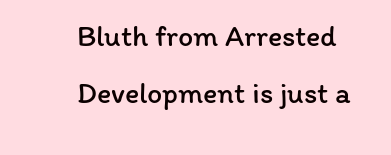Bluth from Arrested Development is just a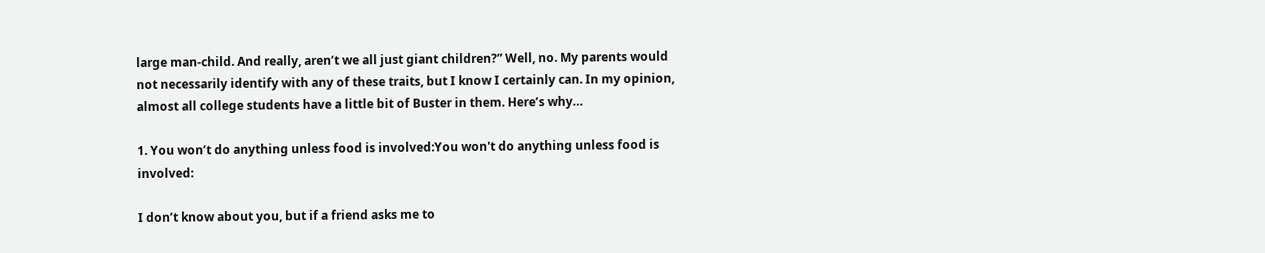large man-child. And really, aren’t we all just giant children?” Well, no. My parents would not necessarily identify with any of these traits, but I know I certainly can. In my opinion, almost all college students have a little bit of Buster in them. Here’s why…

1. You won’t do anything unless food is involved:You won't do anything unless food is involved:

I don’t know about you, but if a friend asks me to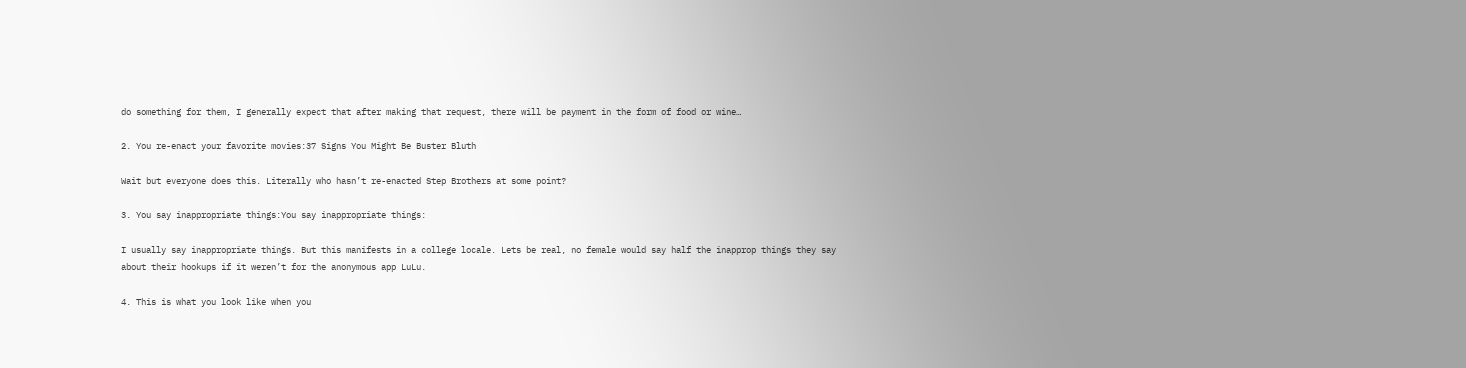do something for them, I generally expect that after making that request, there will be payment in the form of food or wine…

2. You re-enact your favorite movies:37 Signs You Might Be Buster Bluth

Wait but everyone does this. Literally who hasn’t re-enacted Step Brothers at some point?

3. You say inappropriate things:You say inappropriate things:

I usually say inappropriate things. But this manifests in a college locale. Lets be real, no female would say half the inapprop things they say about their hookups if it weren’t for the anonymous app LuLu.

4. This is what you look like when you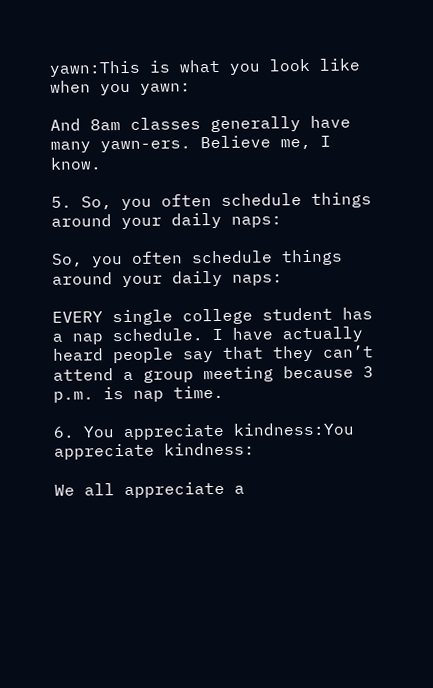yawn:This is what you look like when you yawn:

And 8am classes generally have many yawn-ers. Believe me, I know.

5. So, you often schedule things around your daily naps:

So, you often schedule things around your daily naps:

EVERY single college student has a nap schedule. I have actually heard people say that they can’t attend a group meeting because 3 p.m. is nap time.

6. You appreciate kindness:You appreciate kindness:

We all appreciate a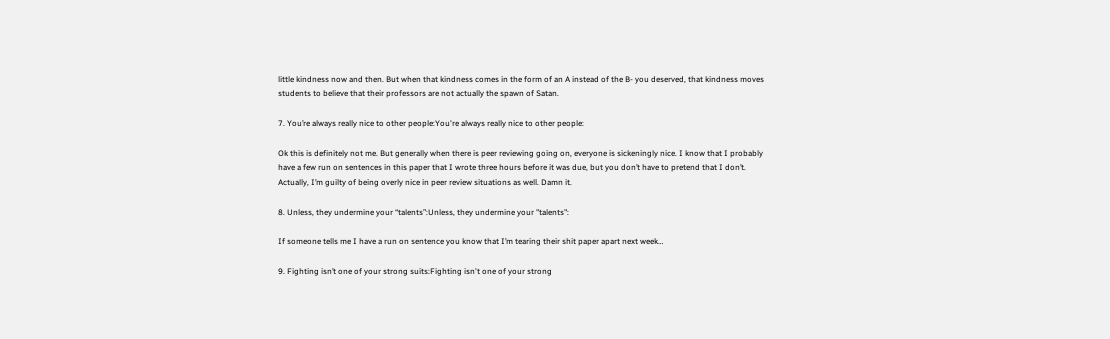little kindness now and then. But when that kindness comes in the form of an A instead of the B- you deserved, that kindness moves students to believe that their professors are not actually the spawn of Satan.

7. You’re always really nice to other people:You're always really nice to other people:

Ok this is definitely not me. But generally when there is peer reviewing going on, everyone is sickeningly nice. I know that I probably have a few run on sentences in this paper that I wrote three hours before it was due, but you don’t have to pretend that I don’t. Actually, I’m guilty of being overly nice in peer review situations as well. Damn it.

8. Unless, they undermine your “talents”:Unless, they undermine your "talents":

If someone tells me I have a run on sentence you know that I’m tearing their shit paper apart next week…

9. Fighting isn’t one of your strong suits:Fighting isn't one of your strong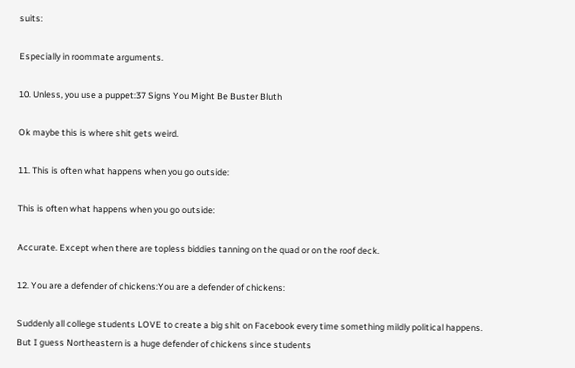suits:

Especially in roommate arguments.

10. Unless, you use a puppet:37 Signs You Might Be Buster Bluth

Ok maybe this is where shit gets weird.

11. This is often what happens when you go outside:

This is often what happens when you go outside:

Accurate. Except when there are topless biddies tanning on the quad or on the roof deck.

12. You are a defender of chickens:You are a defender of chickens:

Suddenly all college students LOVE to create a big shit on Facebook every time something mildly political happens. But I guess Northeastern is a huge defender of chickens since students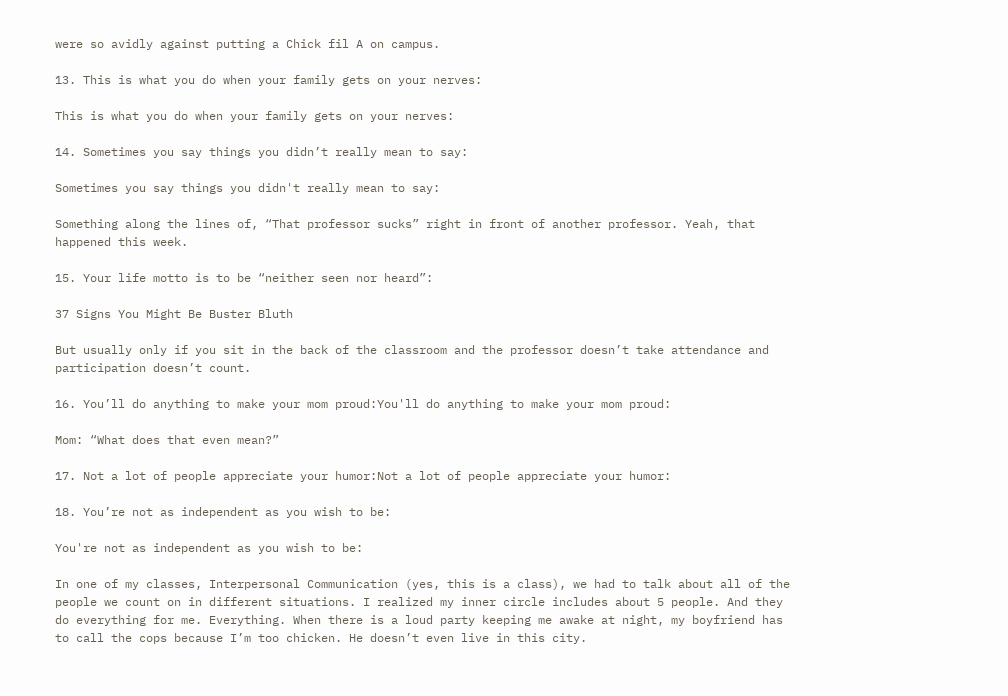were so avidly against putting a Chick fil A on campus.

13. This is what you do when your family gets on your nerves:

This is what you do when your family gets on your nerves:

14. Sometimes you say things you didn’t really mean to say:

Sometimes you say things you didn't really mean to say:

Something along the lines of, “That professor sucks” right in front of another professor. Yeah, that happened this week.

15. Your life motto is to be “neither seen nor heard”:

37 Signs You Might Be Buster Bluth

But usually only if you sit in the back of the classroom and the professor doesn’t take attendance and participation doesn’t count.

16. You’ll do anything to make your mom proud:You'll do anything to make your mom proud:

Mom: “What does that even mean?”

17. Not a lot of people appreciate your humor:Not a lot of people appreciate your humor:

18. You’re not as independent as you wish to be:

You're not as independent as you wish to be:

In one of my classes, Interpersonal Communication (yes, this is a class), we had to talk about all of the people we count on in different situations. I realized my inner circle includes about 5 people. And they do everything for me. Everything. When there is a loud party keeping me awake at night, my boyfriend has to call the cops because I’m too chicken. He doesn’t even live in this city.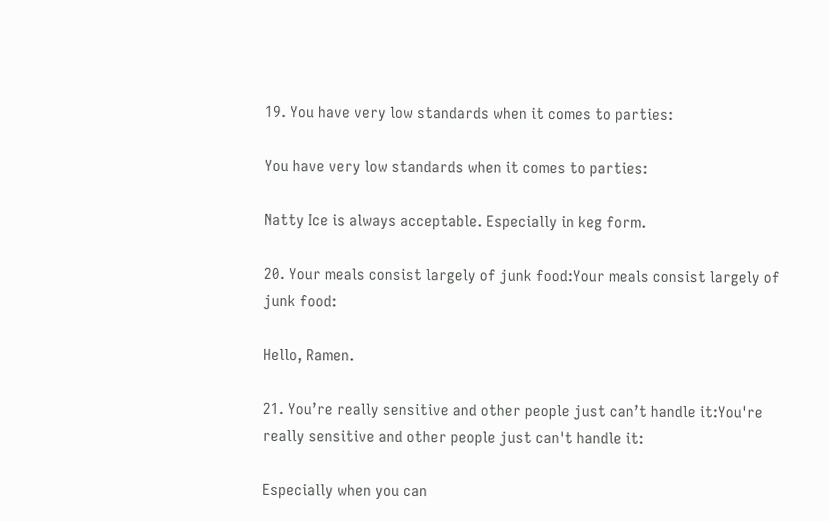19. You have very low standards when it comes to parties:

You have very low standards when it comes to parties:

Natty Ice is always acceptable. Especially in keg form.

20. Your meals consist largely of junk food:Your meals consist largely of junk food:

Hello, Ramen.

21. You’re really sensitive and other people just can’t handle it:You're really sensitive and other people just can't handle it:

Especially when you can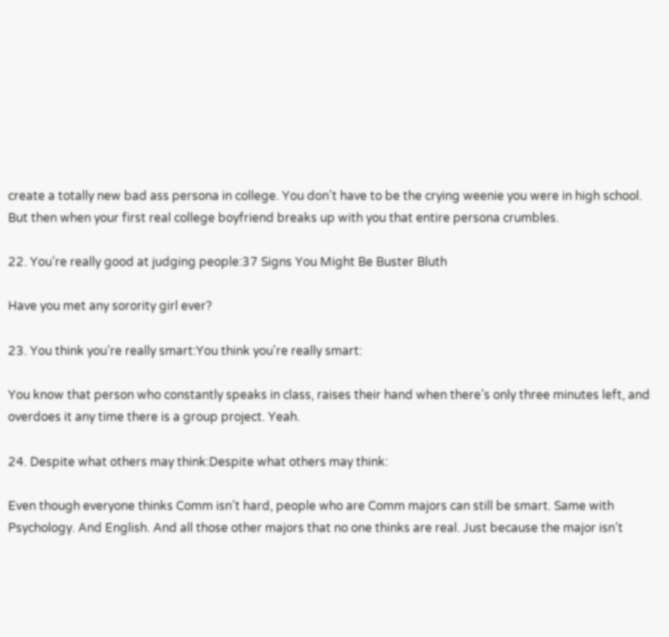create a totally new bad ass persona in college. You don’t have to be the crying weenie you were in high school. But then when your first real college boyfriend breaks up with you that entire persona crumbles.

22. You’re really good at judging people:37 Signs You Might Be Buster Bluth

Have you met any sorority girl ever?

23. You think you’re really smart:You think you're really smart:

You know that person who constantly speaks in class, raises their hand when there’s only three minutes left, and overdoes it any time there is a group project. Yeah.

24. Despite what others may think:Despite what others may think:

Even though everyone thinks Comm isn’t hard, people who are Comm majors can still be smart. Same with Psychology. And English. And all those other majors that no one thinks are real. Just because the major isn’t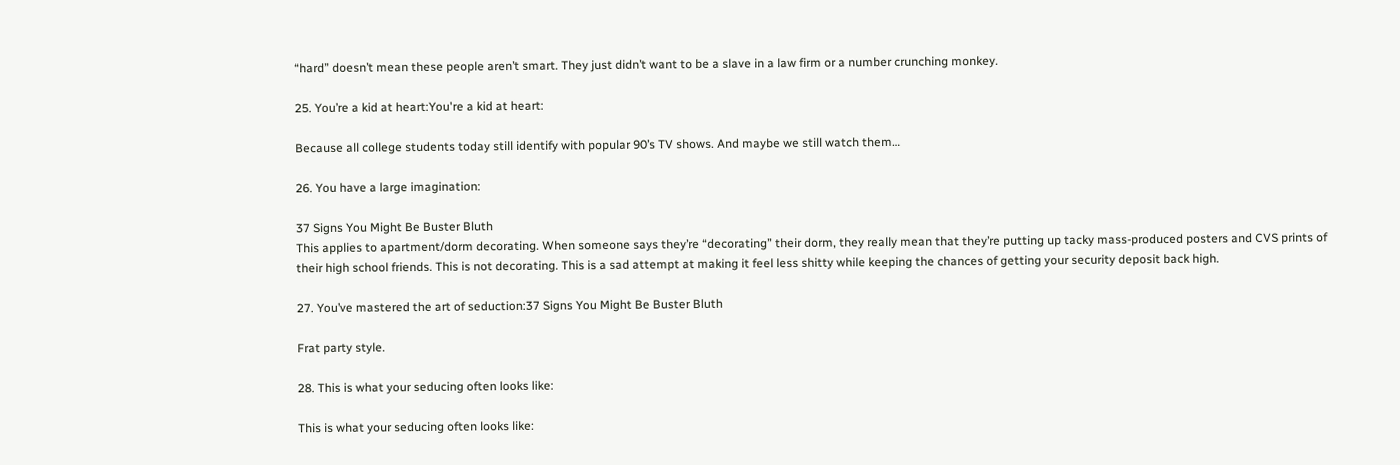“hard” doesn’t mean these people aren’t smart. They just didn’t want to be a slave in a law firm or a number crunching monkey.

25. You’re a kid at heart:You're a kid at heart:

Because all college students today still identify with popular 90’s TV shows. And maybe we still watch them…

26. You have a large imagination:

37 Signs You Might Be Buster Bluth
This applies to apartment/dorm decorating. When someone says they’re “decorating” their dorm, they really mean that they’re putting up tacky mass-produced posters and CVS prints of their high school friends. This is not decorating. This is a sad attempt at making it feel less shitty while keeping the chances of getting your security deposit back high.

27. You’ve mastered the art of seduction:37 Signs You Might Be Buster Bluth

Frat party style.

28. This is what your seducing often looks like:

This is what your seducing often looks like: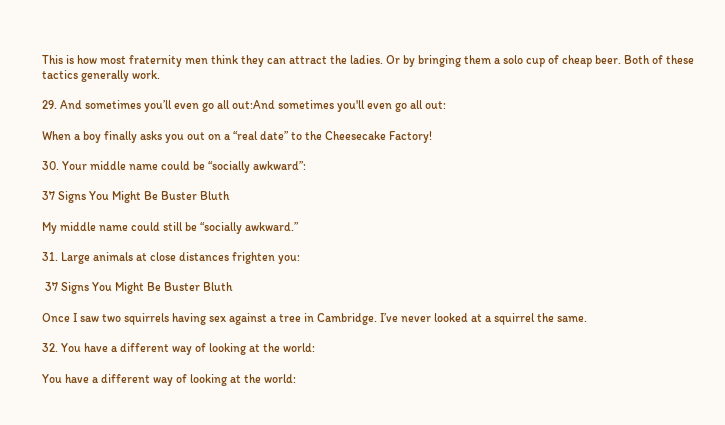This is how most fraternity men think they can attract the ladies. Or by bringing them a solo cup of cheap beer. Both of these tactics generally work.

29. And sometimes you’ll even go all out:And sometimes you'll even go all out:

When a boy finally asks you out on a “real date” to the Cheesecake Factory!

30. Your middle name could be “socially awkward”:

37 Signs You Might Be Buster Bluth

My middle name could still be “socially awkward.”

31. Large animals at close distances frighten you:

 37 Signs You Might Be Buster Bluth

Once I saw two squirrels having sex against a tree in Cambridge. I’ve never looked at a squirrel the same.

32. You have a different way of looking at the world:

You have a different way of looking at the world: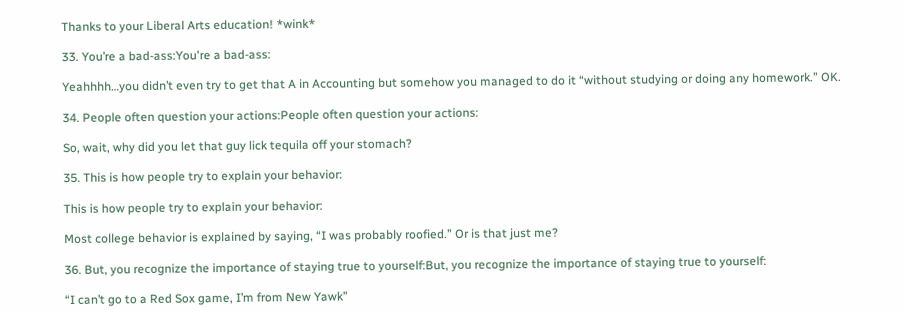Thanks to your Liberal Arts education! *wink*

33. You’re a bad-ass:You're a bad-ass:

Yeahhhh…you didn’t even try to get that A in Accounting but somehow you managed to do it “without studying or doing any homework.” OK.

34. People often question your actions:People often question your actions:

So, wait, why did you let that guy lick tequila off your stomach?

35. This is how people try to explain your behavior:

This is how people try to explain your behavior:

Most college behavior is explained by saying, “I was probably roofied.” Or is that just me?

36. But, you recognize the importance of staying true to yourself:But, you recognize the importance of staying true to yourself:

“I can’t go to a Red Sox game, I’m from New Yawk”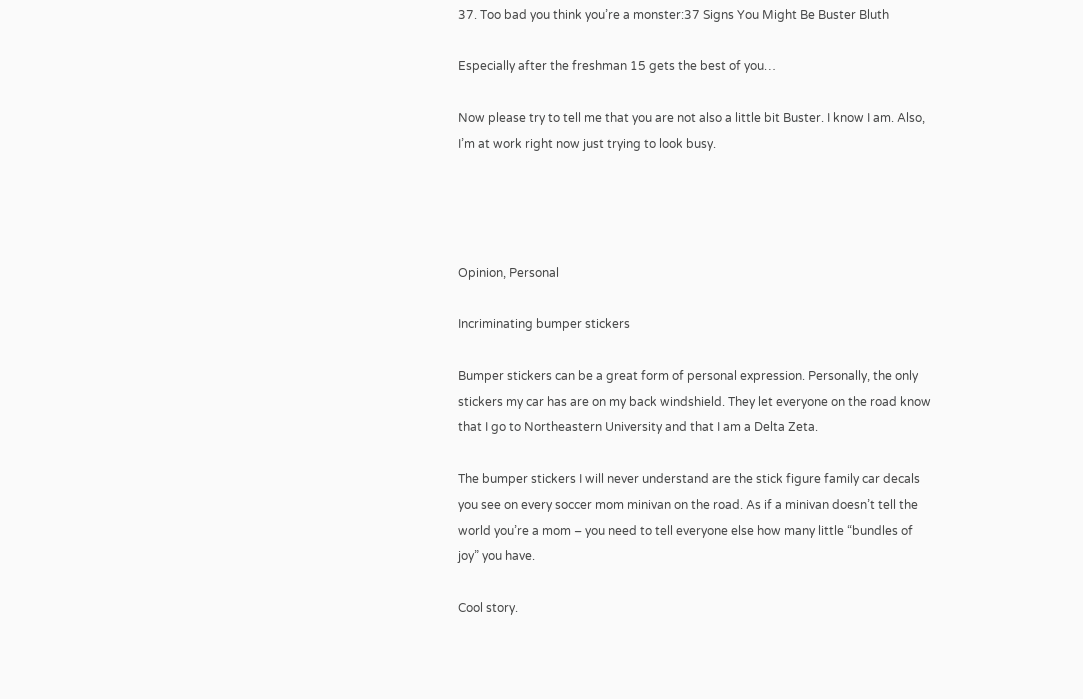37. Too bad you think you’re a monster:37 Signs You Might Be Buster Bluth

Especially after the freshman 15 gets the best of you…

Now please try to tell me that you are not also a little bit Buster. I know I am. Also, I’m at work right now just trying to look busy.




Opinion, Personal

Incriminating bumper stickers

Bumper stickers can be a great form of personal expression. Personally, the only stickers my car has are on my back windshield. They let everyone on the road know that I go to Northeastern University and that I am a Delta Zeta.

The bumper stickers I will never understand are the stick figure family car decals you see on every soccer mom minivan on the road. As if a minivan doesn’t tell the world you’re a mom – you need to tell everyone else how many little “bundles of joy” you have.

Cool story.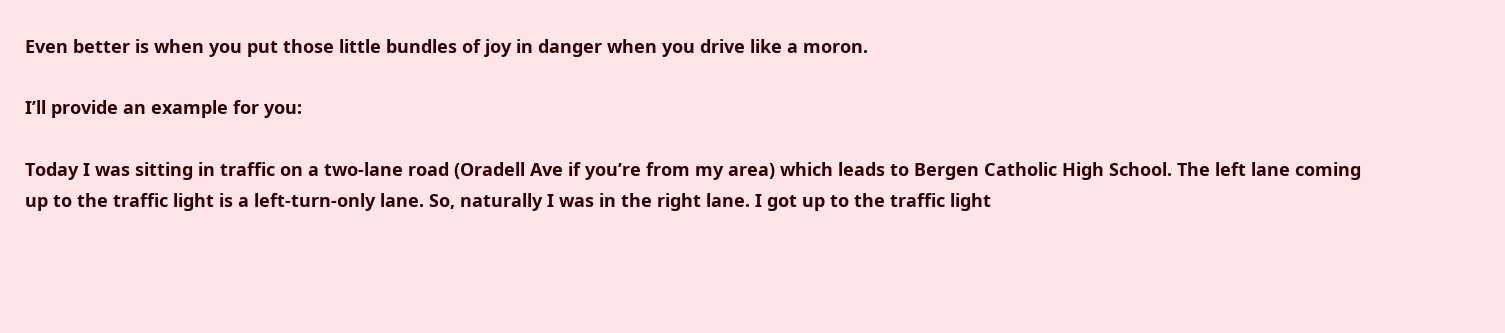Even better is when you put those little bundles of joy in danger when you drive like a moron.

I’ll provide an example for you:

Today I was sitting in traffic on a two-lane road (Oradell Ave if you’re from my area) which leads to Bergen Catholic High School. The left lane coming up to the traffic light is a left-turn-only lane. So, naturally I was in the right lane. I got up to the traffic light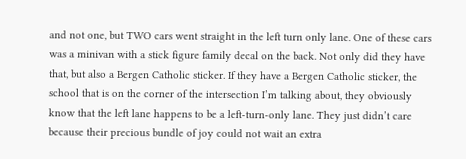and not one, but TWO cars went straight in the left turn only lane. One of these cars was a minivan with a stick figure family decal on the back. Not only did they have that, but also a Bergen Catholic sticker. If they have a Bergen Catholic sticker, the school that is on the corner of the intersection I’m talking about, they obviously know that the left lane happens to be a left-turn-only lane. They just didn’t care because their precious bundle of joy could not wait an extra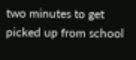two minutes to get picked up from school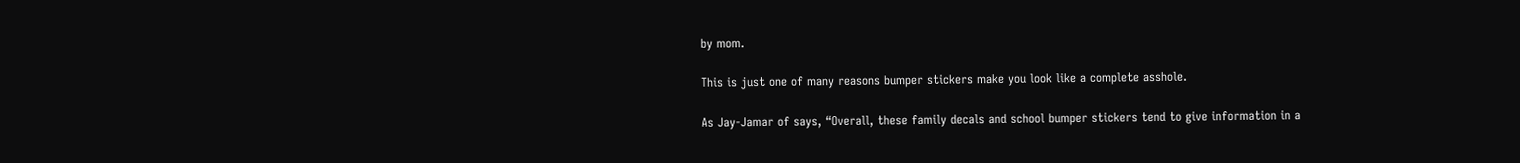by mom.

This is just one of many reasons bumper stickers make you look like a complete asshole.

As Jay-Jamar of says, “Overall, these family decals and school bumper stickers tend to give information in a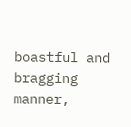boastful and bragging manner,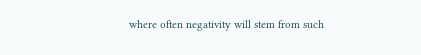where often negativity will stem from such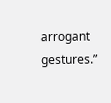arrogant gestures.”